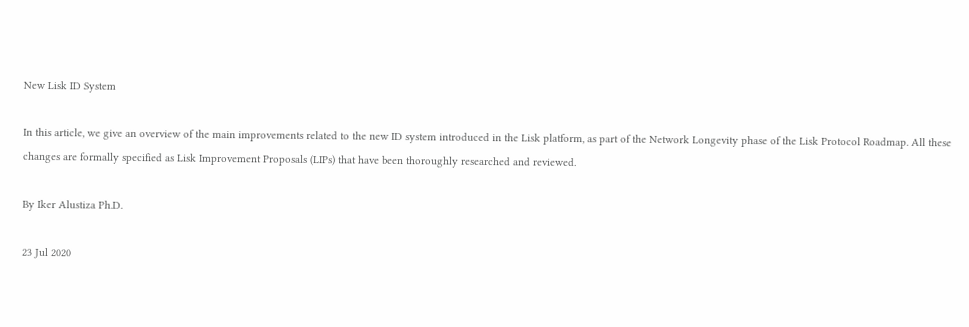New Lisk ID System

In this article, we give an overview of the main improvements related to the new ID system introduced in the Lisk platform, as part of the Network Longevity phase of the Lisk Protocol Roadmap. All these changes are formally specified as Lisk Improvement Proposals (LIPs) that have been thoroughly researched and reviewed.

By Iker Alustiza Ph.D.

23 Jul 2020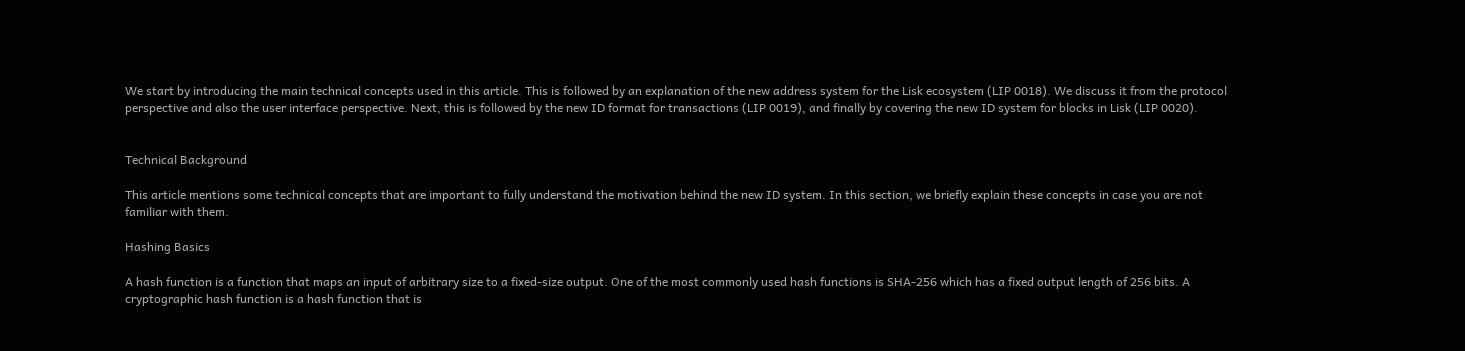We start by introducing the main technical concepts used in this article. This is followed by an explanation of the new address system for the Lisk ecosystem (LIP 0018). We discuss it from the protocol perspective and also the user interface perspective. Next, this is followed by the new ID format for transactions (LIP 0019), and finally by covering the new ID system for blocks in Lisk (LIP 0020).


Technical Background

This article mentions some technical concepts that are important to fully understand the motivation behind the new ID system. In this section, we briefly explain these concepts in case you are not familiar with them.

Hashing Basics

A hash function is a function that maps an input of arbitrary size to a fixed-size output. One of the most commonly used hash functions is SHA-256 which has a fixed output length of 256 bits. A cryptographic hash function is a hash function that is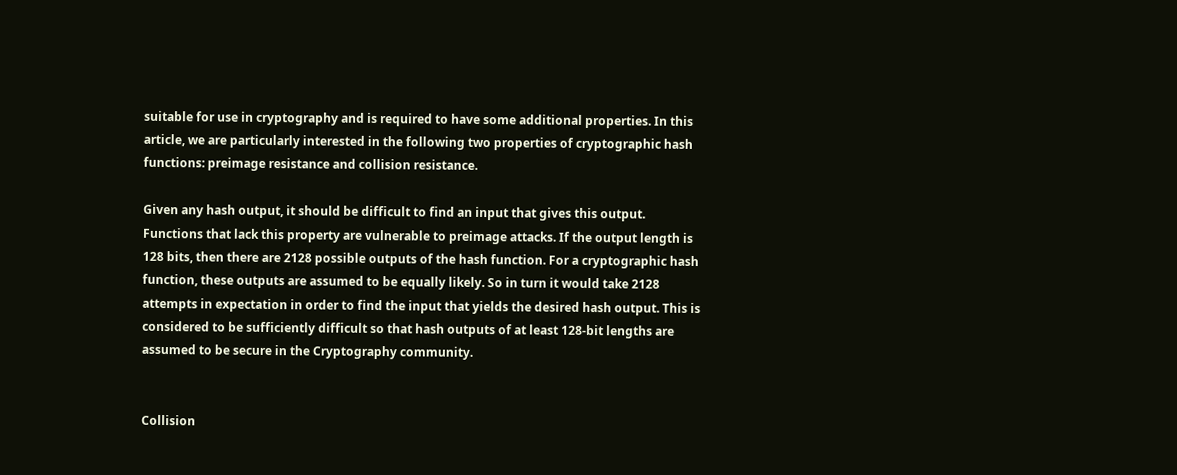suitable for use in cryptography and is required to have some additional properties. In this article, we are particularly interested in the following two properties of cryptographic hash functions: preimage resistance and collision resistance.

Given any hash output, it should be difficult to find an input that gives this output. Functions that lack this property are vulnerable to preimage attacks. If the output length is 128 bits, then there are 2128 possible outputs of the hash function. For a cryptographic hash function, these outputs are assumed to be equally likely. So in turn it would take 2128 attempts in expectation in order to find the input that yields the desired hash output. This is considered to be sufficiently difficult so that hash outputs of at least 128-bit lengths are assumed to be secure in the Cryptography community.


Collision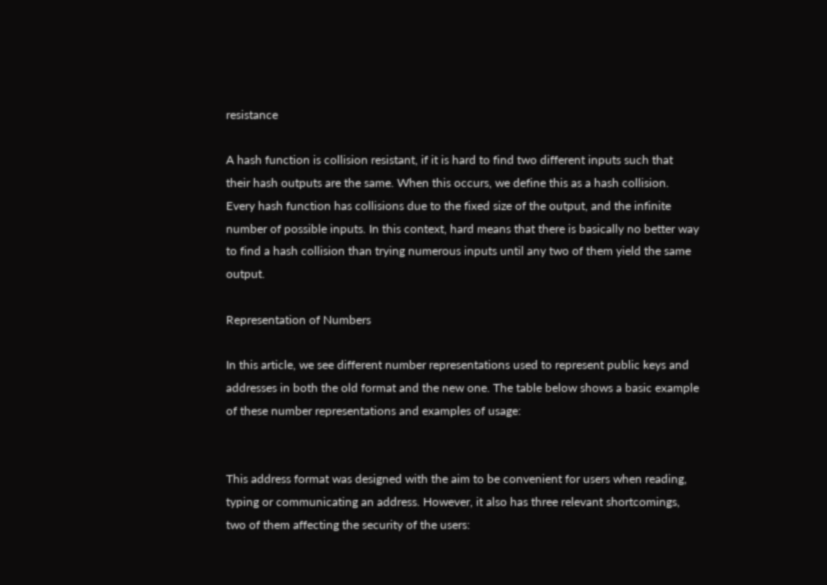resistance

A hash function is collision resistant, if it is hard to find two different inputs such that their hash outputs are the same. When this occurs, we define this as a hash collision. Every hash function has collisions due to the fixed size of the output, and the infinite number of possible inputs. In this context, hard means that there is basically no better way to find a hash collision than trying numerous inputs until any two of them yield the same output.

Representation of Numbers

In this article, we see different number representations used to represent public keys and addresses in both the old format and the new one. The table below shows a basic example of these number representations and examples of usage:


This address format was designed with the aim to be convenient for users when reading, typing or communicating an address. However, it also has three relevant shortcomings, two of them affecting the security of the users: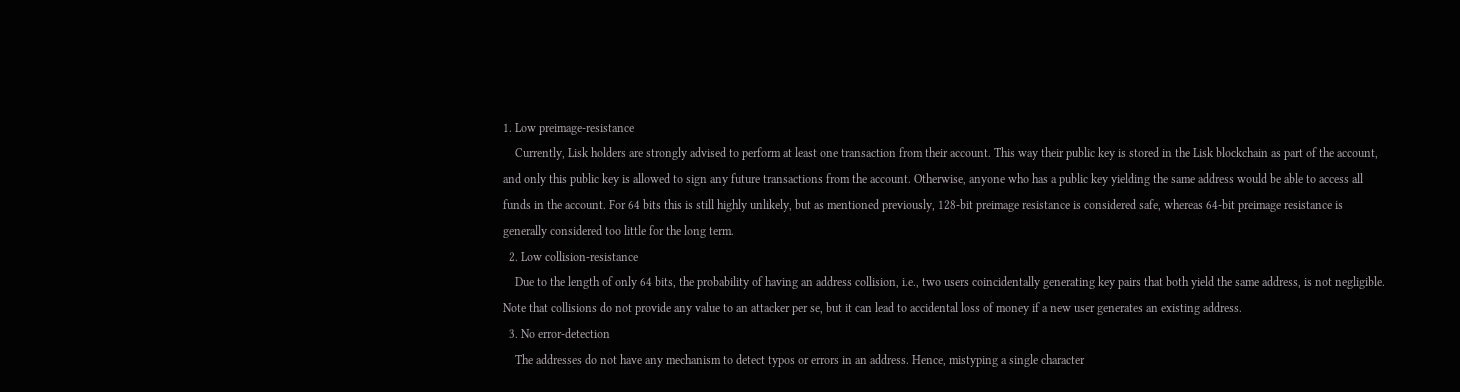1. Low preimage-resistance
    Currently, Lisk holders are strongly advised to perform at least one transaction from their account. This way their public key is stored in the Lisk blockchain as part of the account, and only this public key is allowed to sign any future transactions from the account. Otherwise, anyone who has a public key yielding the same address would be able to access all funds in the account. For 64 bits this is still highly unlikely, but as mentioned previously, 128-bit preimage resistance is considered safe, whereas 64-bit preimage resistance is generally considered too little for the long term.
  2. Low collision-resistance
    Due to the length of only 64 bits, the probability of having an address collision, i.e., two users coincidentally generating key pairs that both yield the same address, is not negligible. Note that collisions do not provide any value to an attacker per se, but it can lead to accidental loss of money if a new user generates an existing address.
  3. No error-detection
    The addresses do not have any mechanism to detect typos or errors in an address. Hence, mistyping a single character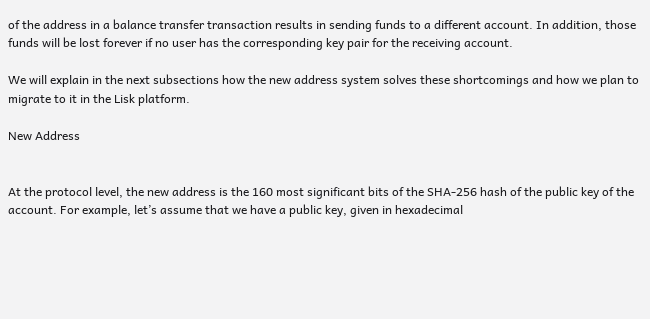of the address in a balance transfer transaction results in sending funds to a different account. In addition, those funds will be lost forever if no user has the corresponding key pair for the receiving account.

We will explain in the next subsections how the new address system solves these shortcomings and how we plan to migrate to it in the Lisk platform.

New Address


At the protocol level, the new address is the 160 most significant bits of the SHA-256 hash of the public key of the account. For example, let’s assume that we have a public key, given in hexadecimal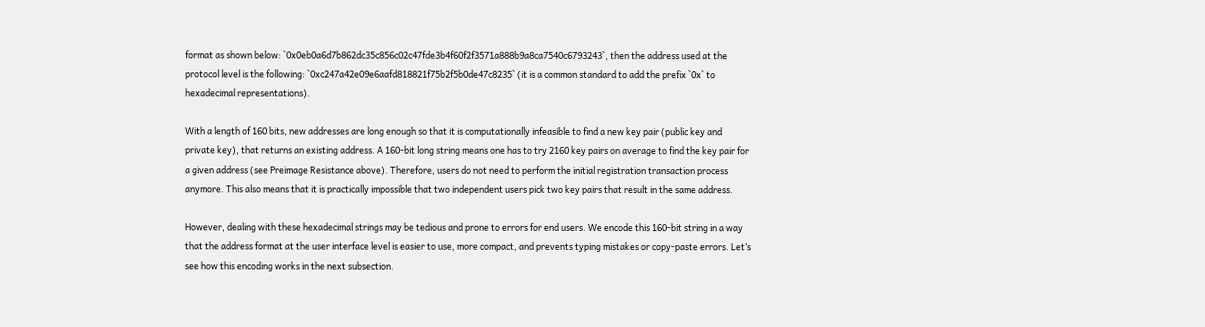format as shown below: `0x0eb0a6d7b862dc35c856c02c47fde3b4f60f2f3571a888b9a8ca7540c6793243`, then the address used at the protocol level is the following: `0xc247a42e09e6aafd818821f75b2f5b0de47c8235` (it is a common standard to add the prefix `0x` to hexadecimal representations).

With a length of 160 bits, new addresses are long enough so that it is computationally infeasible to find a new key pair (public key and private key), that returns an existing address. A 160-bit long string means one has to try 2160 key pairs on average to find the key pair for a given address (see Preimage Resistance above). Therefore, users do not need to perform the initial registration transaction process anymore. This also means that it is practically impossible that two independent users pick two key pairs that result in the same address.

However, dealing with these hexadecimal strings may be tedious and prone to errors for end users. We encode this 160-bit string in a way that the address format at the user interface level is easier to use, more compact, and prevents typing mistakes or copy-paste errors. Let’s see how this encoding works in the next subsection.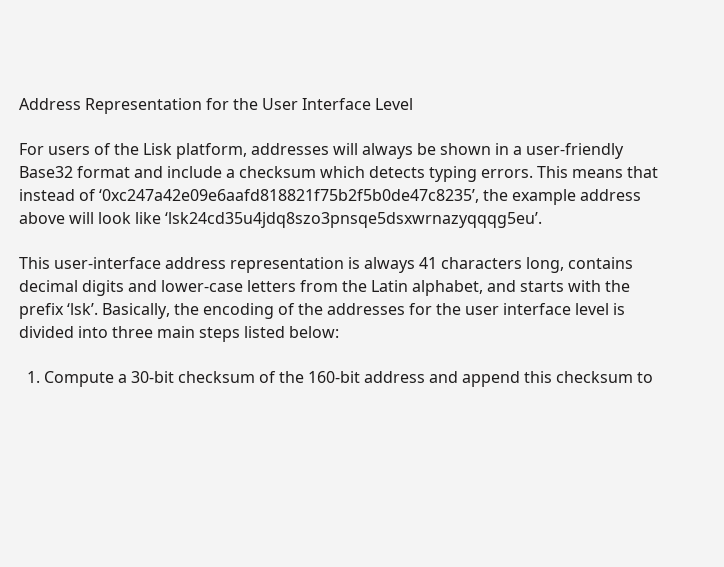Address Representation for the User Interface Level

For users of the Lisk platform, addresses will always be shown in a user-friendly Base32 format and include a checksum which detects typing errors. This means that instead of ‘0xc247a42e09e6aafd818821f75b2f5b0de47c8235’, the example address above will look like ‘lsk24cd35u4jdq8szo3pnsqe5dsxwrnazyqqqg5eu’.

This user-interface address representation is always 41 characters long, contains decimal digits and lower-case letters from the Latin alphabet, and starts with the prefix ‘lsk’. Basically, the encoding of the addresses for the user interface level is divided into three main steps listed below:

  1. Compute a 30-bit checksum of the 160-bit address and append this checksum to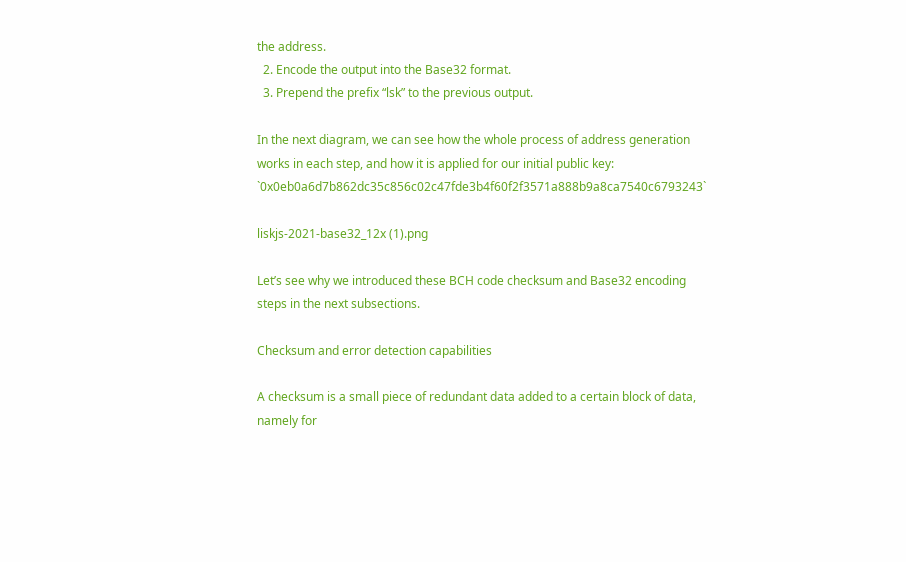the address.
  2. Encode the output into the Base32 format.
  3. Prepend the prefix “lsk” to the previous output.

In the next diagram, we can see how the whole process of address generation works in each step, and how it is applied for our initial public key: `0x0eb0a6d7b862dc35c856c02c47fde3b4f60f2f3571a888b9a8ca7540c6793243`

liskjs-2021-base32_12x (1).png

Let’s see why we introduced these BCH code checksum and Base32 encoding steps in the next subsections.

Checksum and error detection capabilities

A checksum is a small piece of redundant data added to a certain block of data, namely for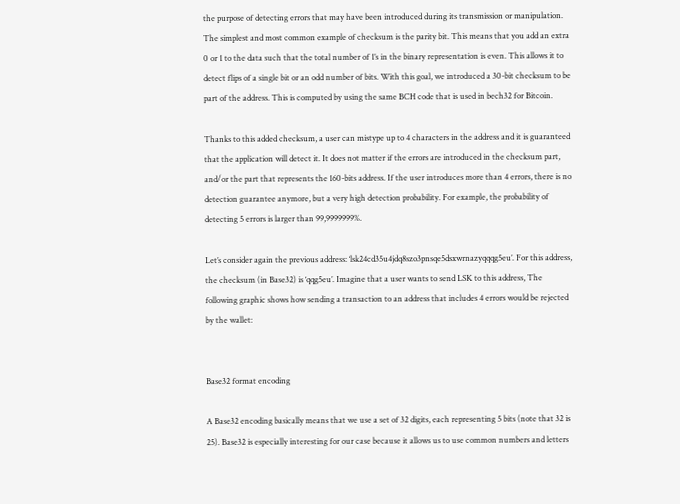the purpose of detecting errors that may have been introduced during its transmission or manipulation. The simplest and most common example of checksum is the parity bit. This means that you add an extra 0 or 1 to the data such that the total number of 1’s in the binary representation is even. This allows it to detect flips of a single bit or an odd number of bits. With this goal, we introduced a 30-bit checksum to be part of the address. This is computed by using the same BCH code that is used in bech32 for Bitcoin.

Thanks to this added checksum, a user can mistype up to 4 characters in the address and it is guaranteed that the application will detect it. It does not matter if the errors are introduced in the checksum part, and/or the part that represents the 160-bits address. If the user introduces more than 4 errors, there is no detection guarantee anymore, but a very high detection probability. For example, the probability of detecting 5 errors is larger than 99,9999999%.

Let’s consider again the previous address: ‘lsk24cd35u4jdq8szo3pnsqe5dsxwrnazyqqqg5eu’. For this address, the checksum (in Base32) is ‘qqg5eu’. Imagine that a user wants to send LSK to this address, The following graphic shows how sending a transaction to an address that includes 4 errors would be rejected by the wallet:


Base32 format encoding

A Base32 encoding basically means that we use a set of 32 digits, each representing 5 bits (note that 32 is 25). Base32 is especially interesting for our case because it allows us to use common numbers and letters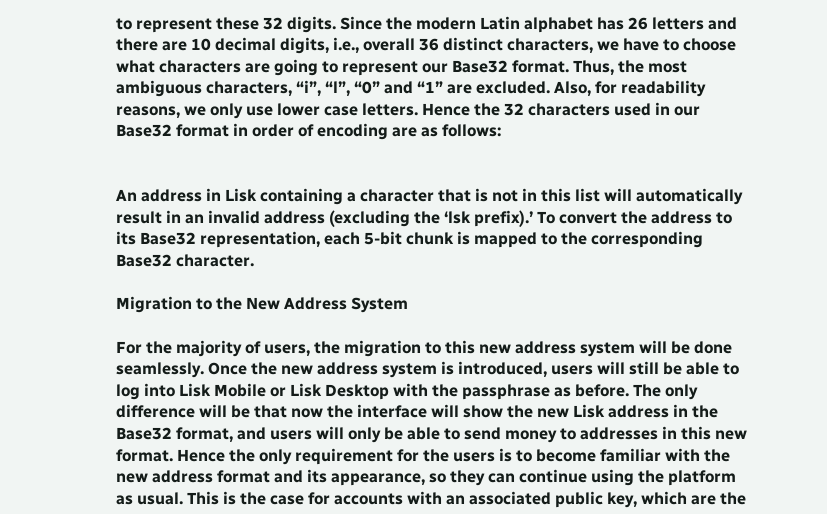to represent these 32 digits. Since the modern Latin alphabet has 26 letters and there are 10 decimal digits, i.e., overall 36 distinct characters, we have to choose what characters are going to represent our Base32 format. Thus, the most ambiguous characters, “i”, “l”, “0” and “1” are excluded. Also, for readability reasons, we only use lower case letters. Hence the 32 characters used in our Base32 format in order of encoding are as follows:


An address in Lisk containing a character that is not in this list will automatically result in an invalid address (excluding the ‘lsk prefix).’ To convert the address to its Base32 representation, each 5-bit chunk is mapped to the corresponding Base32 character.

Migration to the New Address System

For the majority of users, the migration to this new address system will be done seamlessly. Once the new address system is introduced, users will still be able to log into Lisk Mobile or Lisk Desktop with the passphrase as before. The only difference will be that now the interface will show the new Lisk address in the Base32 format, and users will only be able to send money to addresses in this new format. Hence the only requirement for the users is to become familiar with the new address format and its appearance, so they can continue using the platform as usual. This is the case for accounts with an associated public key, which are the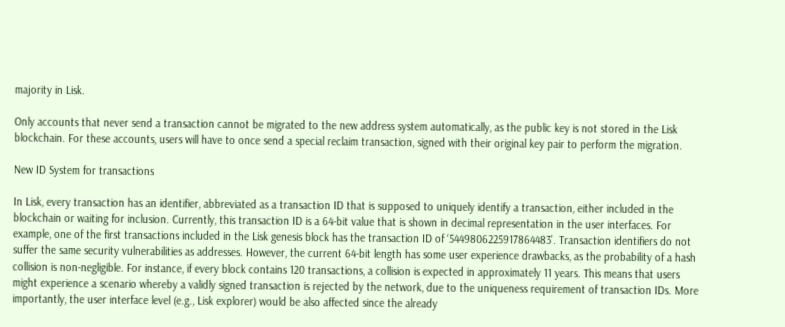majority in Lisk.

Only accounts that never send a transaction cannot be migrated to the new address system automatically, as the public key is not stored in the Lisk blockchain. For these accounts, users will have to once send a special reclaim transaction, signed with their original key pair to perform the migration.

New ID System for transactions

In Lisk, every transaction has an identifier, abbreviated as a transaction ID that is supposed to uniquely identify a transaction, either included in the blockchain or waiting for inclusion. Currently, this transaction ID is a 64-bit value that is shown in decimal representation in the user interfaces. For example, one of the first transactions included in the Lisk genesis block has the transaction ID of ‘5449806225917864483’. Transaction identifiers do not suffer the same security vulnerabilities as addresses. However, the current 64-bit length has some user experience drawbacks, as the probability of a hash collision is non-negligible. For instance, if every block contains 120 transactions, a collision is expected in approximately 11 years. This means that users might experience a scenario whereby a validly signed transaction is rejected by the network, due to the uniqueness requirement of transaction IDs. More importantly, the user interface level (e.g., Lisk explorer) would be also affected since the already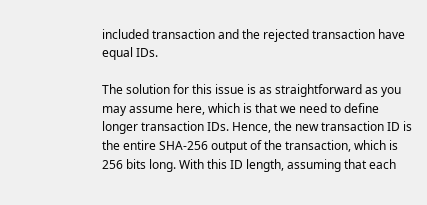included transaction and the rejected transaction have equal IDs.

The solution for this issue is as straightforward as you may assume here, which is that we need to define longer transaction IDs. Hence, the new transaction ID is the entire SHA-256 output of the transaction, which is 256 bits long. With this ID length, assuming that each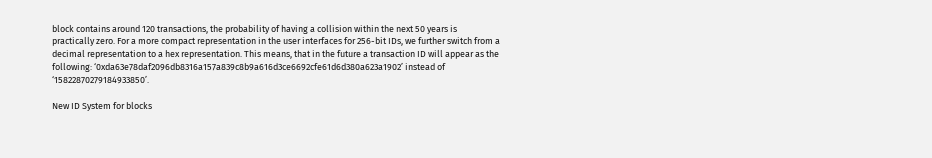block contains around 120 transactions, the probability of having a collision within the next 50 years is practically zero. For a more compact representation in the user interfaces for 256-bit IDs, we further switch from a decimal representation to a hex representation. This means, that in the future a transaction ID will appear as the following: ‘0xda63e78daf2096db8316a157a839c8b9a616d3ce6692cfe61d6d380a623a1902’ instead of ‘15822870279184933850’.

New ID System for blocks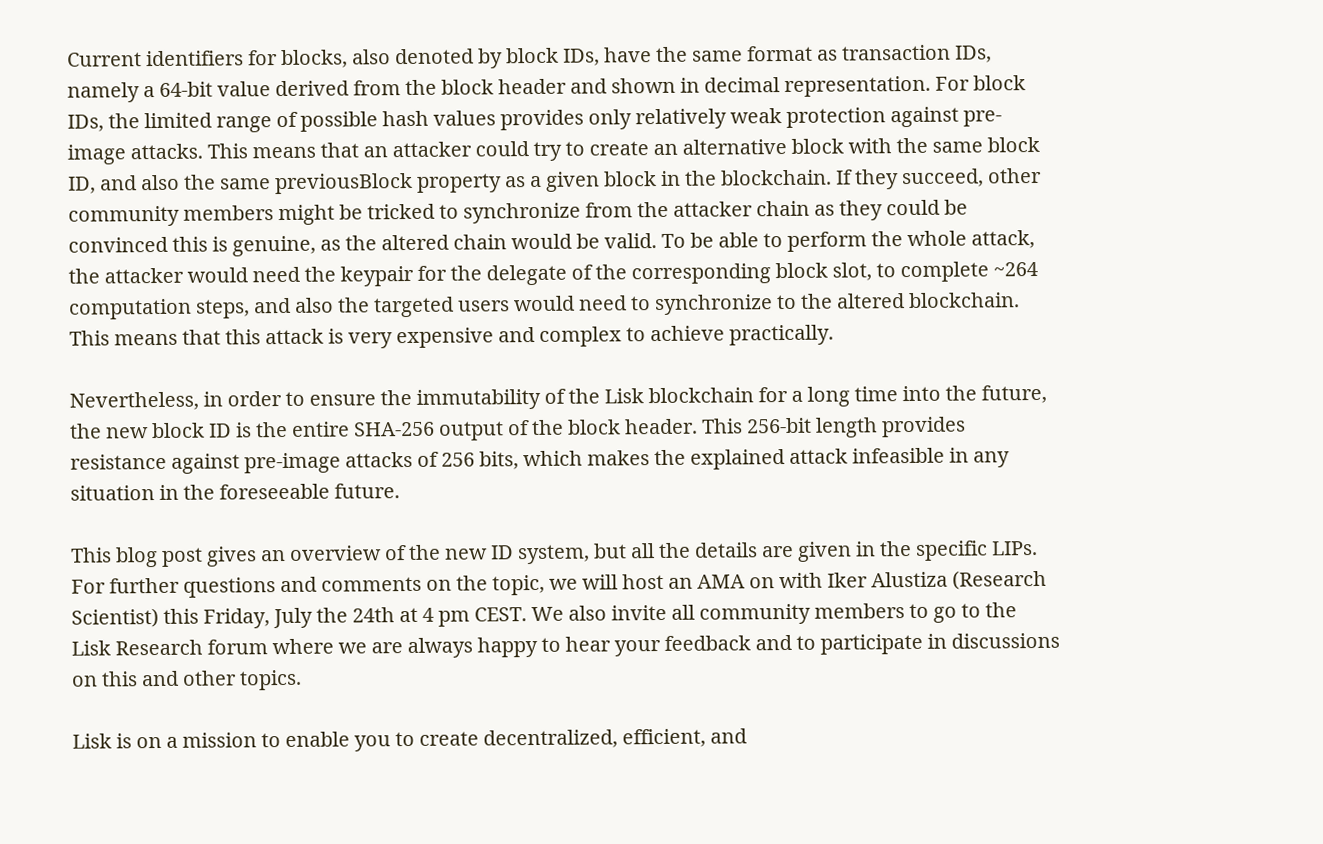Current identifiers for blocks, also denoted by block IDs, have the same format as transaction IDs, namely a 64-bit value derived from the block header and shown in decimal representation. For block IDs, the limited range of possible hash values provides only relatively weak protection against pre-image attacks. This means that an attacker could try to create an alternative block with the same block ID, and also the same previousBlock property as a given block in the blockchain. If they succeed, other community members might be tricked to synchronize from the attacker chain as they could be convinced this is genuine, as the altered chain would be valid. To be able to perform the whole attack, the attacker would need the keypair for the delegate of the corresponding block slot, to complete ~264 computation steps, and also the targeted users would need to synchronize to the altered blockchain. This means that this attack is very expensive and complex to achieve practically.

Nevertheless, in order to ensure the immutability of the Lisk blockchain for a long time into the future, the new block ID is the entire SHA-256 output of the block header. This 256-bit length provides resistance against pre-image attacks of 256 bits, which makes the explained attack infeasible in any situation in the foreseeable future.

This blog post gives an overview of the new ID system, but all the details are given in the specific LIPs. For further questions and comments on the topic, we will host an AMA on with Iker Alustiza (Research Scientist) this Friday, July the 24th at 4 pm CEST. We also invite all community members to go to the Lisk Research forum where we are always happy to hear your feedback and to participate in discussions on this and other topics.

Lisk is on a mission to enable you to create decentralized, efficient, and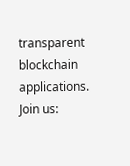transparent blockchain applications. Join us: